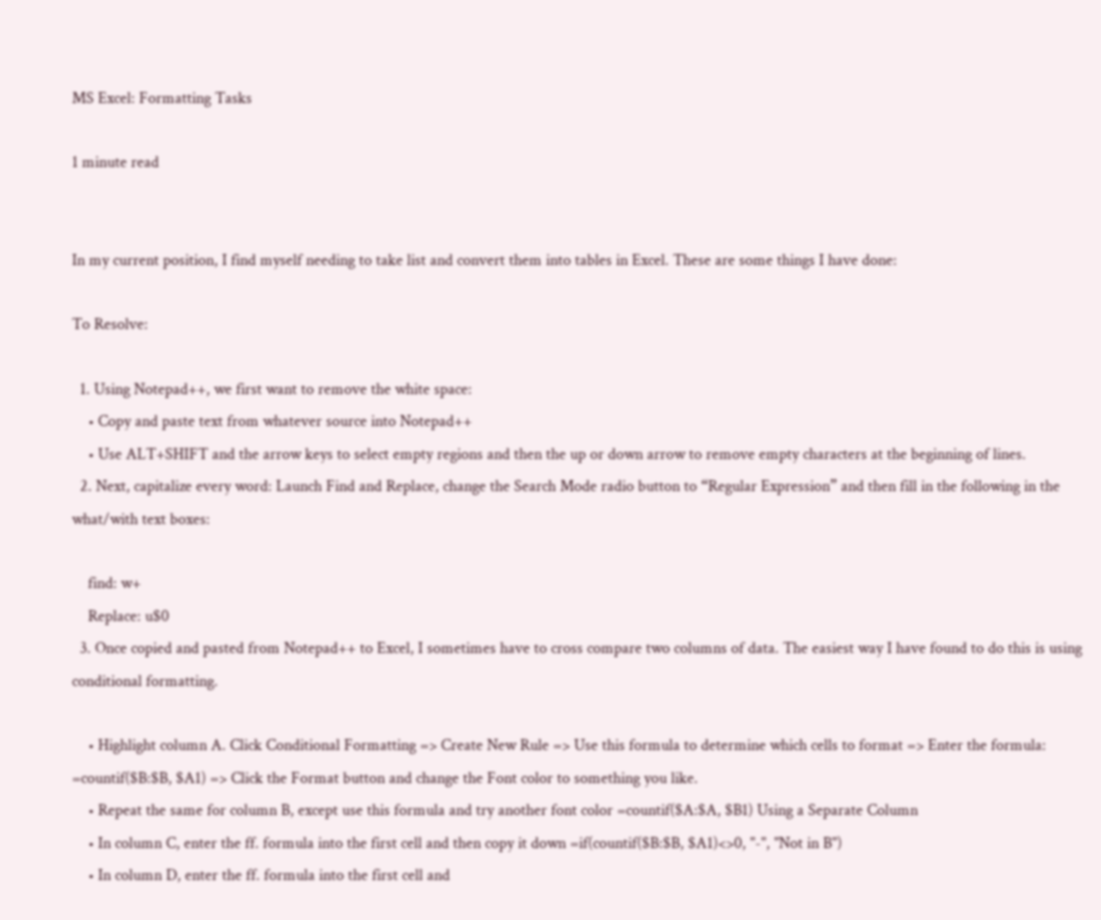MS Excel: Formatting Tasks

1 minute read


In my current position, I find myself needing to take list and convert them into tables in Excel. These are some things I have done:

To Resolve:

  1. Using Notepad++, we first want to remove the white space:
    • Copy and paste text from whatever source into Notepad++
    • Use ALT+SHIFT and the arrow keys to select empty regions and then the up or down arrow to remove empty characters at the beginning of lines.
  2. Next, capitalize every word: Launch Find and Replace, change the Search Mode radio button to “Regular Expression” and then fill in the following in the what/with text boxes:

    find: w+
    Replace: u$0
  3. Once copied and pasted from Notepad++ to Excel, I sometimes have to cross compare two columns of data. The easiest way I have found to do this is using conditional formatting.

    • Highlight column A. Click Conditional Formatting => Create New Rule => Use this formula to determine which cells to format => Enter the formula: =countif($B:$B, $A1) => Click the Format button and change the Font color to something you like.
    • Repeat the same for column B, except use this formula and try another font color =countif($A:$A, $B1) Using a Separate Column
    • In column C, enter the ff. formula into the first cell and then copy it down =if(countif($B:$B, $A1)<>0, "-", "Not in B")
    • In column D, enter the ff. formula into the first cell and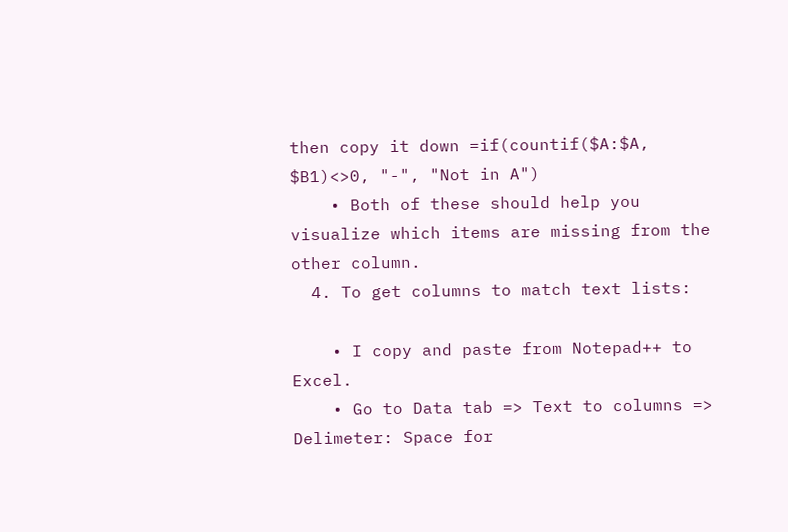then copy it down =if(countif($A:$A, $B1)<>0, "-", "Not in A")
    • Both of these should help you visualize which items are missing from the other column.
  4. To get columns to match text lists:

    • I copy and paste from Notepad++ to Excel.
    • Go to Data tab => Text to columns => Delimeter: Space for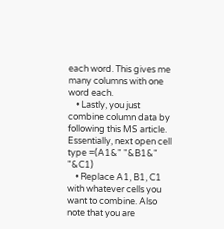each word. This gives me many columns with one word each.
    • Lastly, you just combine column data by following this MS article. Essentially, next open cell type =(A1&" "&B1&" "&C1)
    • Replace A1, B1, C1 with whatever cells you want to combine. Also note that you are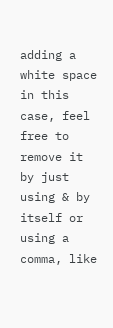adding a white space in this case, feel free to remove it by just using & by itself or using a comma, like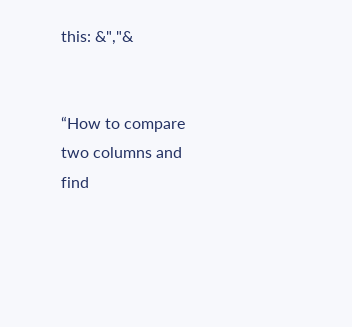this: &","&


“How to compare two columns and find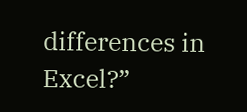differences in Excel?”